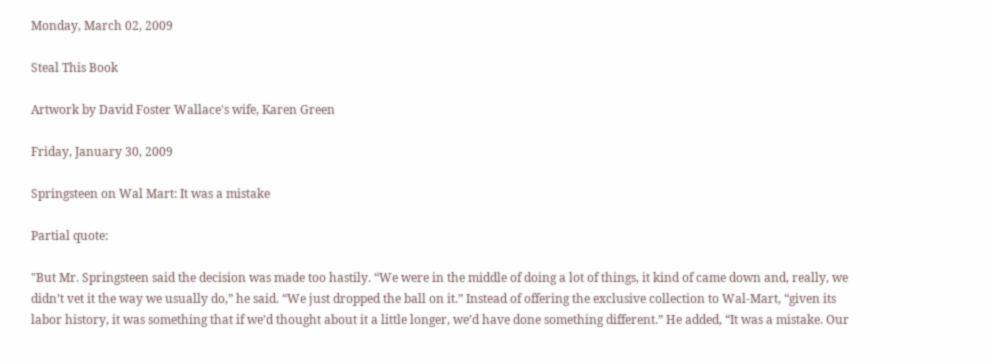Monday, March 02, 2009

Steal This Book

Artwork by David Foster Wallace's wife, Karen Green

Friday, January 30, 2009

Springsteen on Wal Mart: It was a mistake

Partial quote:

"But Mr. Springsteen said the decision was made too hastily. “We were in the middle of doing a lot of things, it kind of came down and, really, we didn’t vet it the way we usually do,” he said. “We just dropped the ball on it.” Instead of offering the exclusive collection to Wal-Mart, “given its labor history, it was something that if we’d thought about it a little longer, we’d have done something different.” He added, “It was a mistake. Our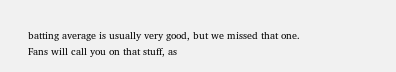batting average is usually very good, but we missed that one. Fans will call you on that stuff, as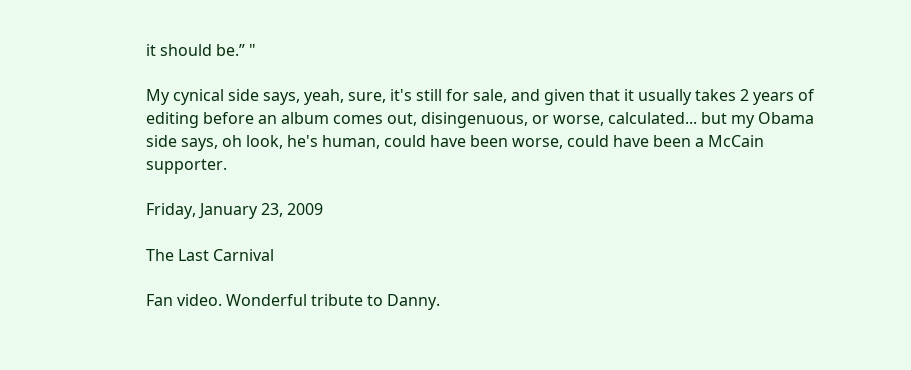it should be.” "

My cynical side says, yeah, sure, it's still for sale, and given that it usually takes 2 years of editing before an album comes out, disingenuous, or worse, calculated... but my Obama side says, oh look, he's human, could have been worse, could have been a McCain supporter.

Friday, January 23, 2009

The Last Carnival

Fan video. Wonderful tribute to Danny.